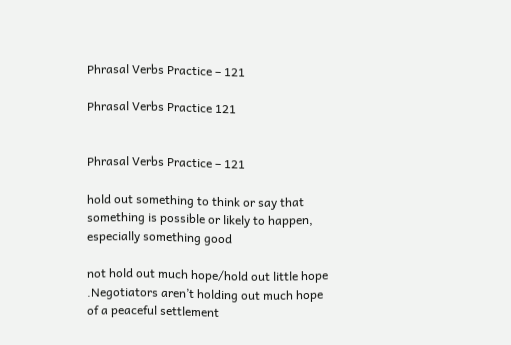Phrasal Verbs Practice – 121

Phrasal Verbs Practice 121


Phrasal Verbs Practice – 121

hold out something to think or say that something is possible or likely to happen, especially something good

not hold out much hope/hold out little hope .Negotiators aren’t holding out much hope of a peaceful settlement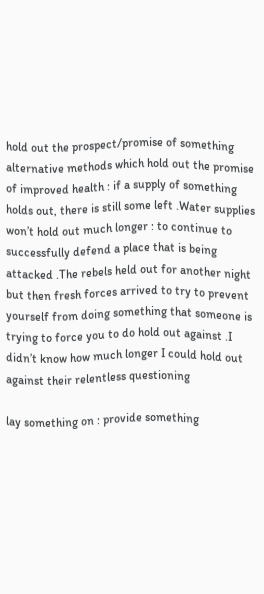hold out the prospect/promise of something alternative methods which hold out the promise of improved health : if a supply of something holds out, there is still some left .Water supplies won’t hold out much longer : to continue to successfully defend a place that is being attacked .The rebels held out for another night but then fresh forces arrived to try to prevent yourself from doing something that someone is trying to force you to do hold out against .I didn’t know how much longer I could hold out against their relentless questioning

lay something on : provide something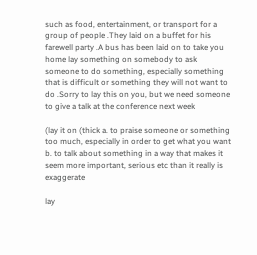such as food, entertainment, or transport for a group of people .They laid on a buffet for his farewell party .A bus has been laid on to take you home lay something on somebody to ask someone to do something, especially something that is difficult or something they will not want to do .Sorry to lay this on you, but we need someone to give a talk at the conference next week

(lay it on (thick a. to praise someone or something too much, especially in order to get what you want b. to talk about something in a way that makes it seem more important, serious etc than it really is exaggerate

lay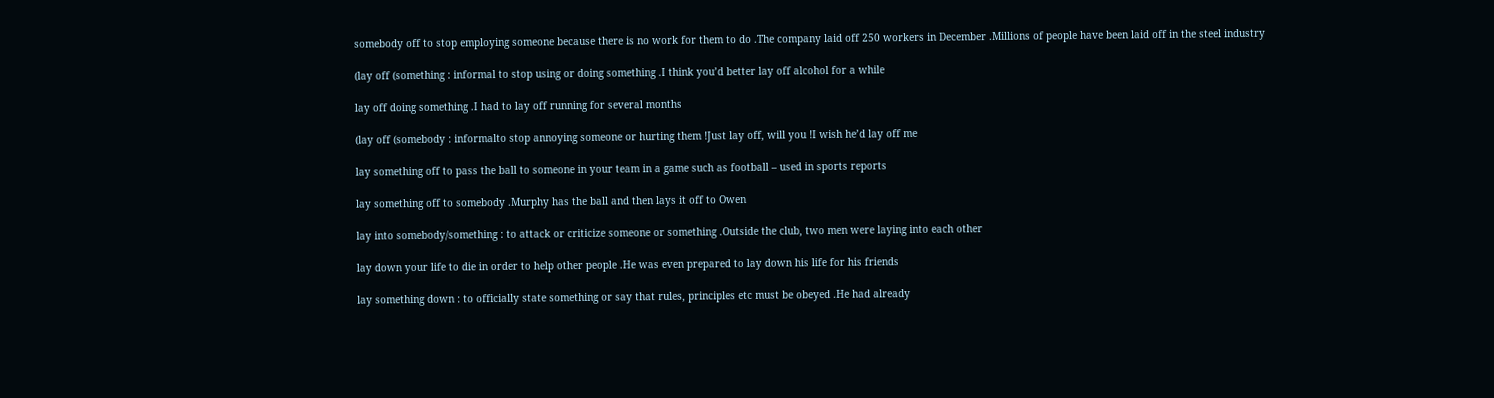somebody off to stop employing someone because there is no work for them to do .The company laid off 250 workers in December .Millions of people have been laid off in the steel industry

(lay off (something : informal to stop using or doing something .I think you’d better lay off alcohol for a while

lay off doing something .I had to lay off running for several months

(lay off (somebody : informalto stop annoying someone or hurting them !Just lay off, will you !I wish he’d lay off me

lay something off to pass the ball to someone in your team in a game such as football – used in sports reports

lay something off to somebody .Murphy has the ball and then lays it off to Owen

lay into somebody/something : to attack or criticize someone or something .Outside the club, two men were laying into each other

lay down your life to die in order to help other people .He was even prepared to lay down his life for his friends

lay something down : to officially state something or say that rules, principles etc must be obeyed .He had already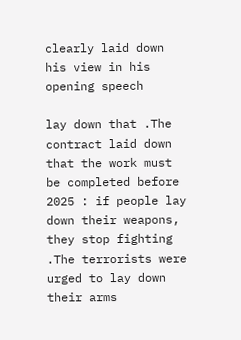clearly laid down his view in his opening speech

lay down that .The contract laid down that the work must be completed before 2025 : if people lay down their weapons, they stop fighting .The terrorists were urged to lay down their arms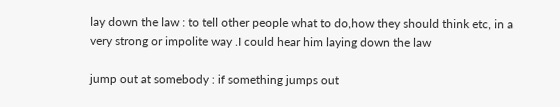lay down the law : to tell other people what to do,how they should think etc, in a very strong or impolite way .I could hear him laying down the law

jump out at somebody : if something jumps out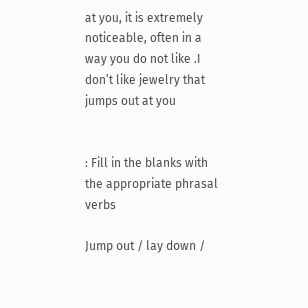at you, it is extremely noticeable, often in a way you do not like .I don’t like jewelry that jumps out at you


: Fill in the blanks with the appropriate phrasal verbs

Jump out / lay down /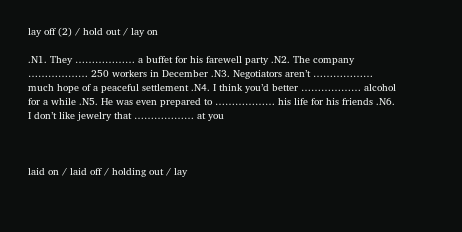lay off (2) / hold out / lay on

.N1. They ……………… a buffet for his farewell party .N2. The company ……………… 250 workers in December .N3. Negotiators aren’t ……………… much hope of a peaceful settlement .N4. I think you’d better ……………… alcohol for a while .N5. He was even prepared to ……………… his life for his friends .N6. I don’t like jewelry that ……………… at you



laid on / laid off / holding out / lay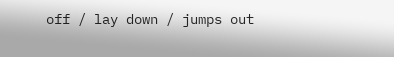off / lay down / jumps out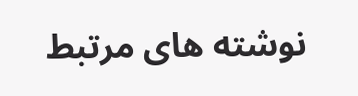نوشته های مرتبط